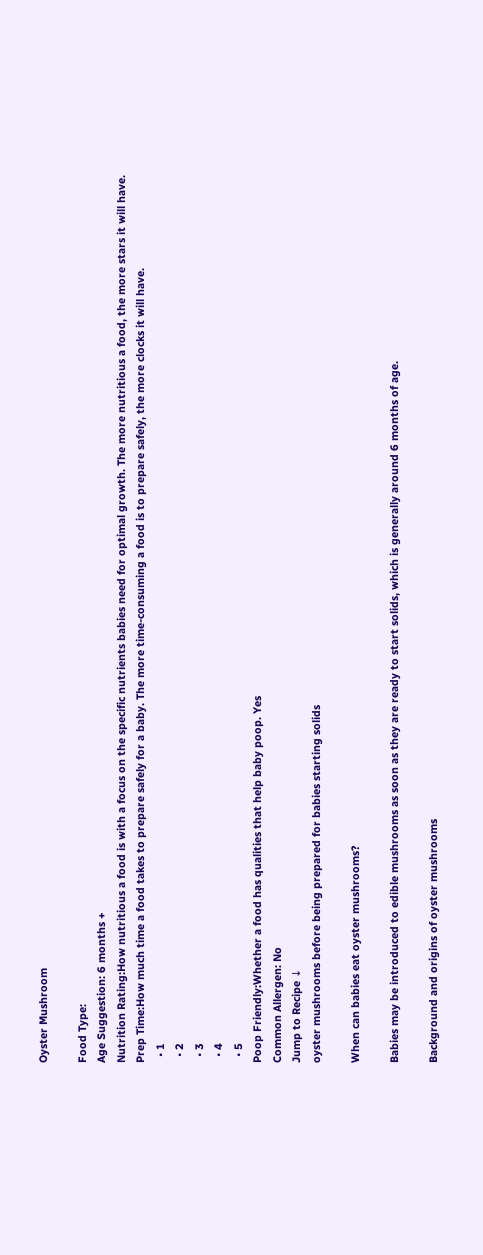Oyster Mushroom

Food Type:
Age Suggestion: 6 months +
Nutrition Rating:How nutritious a food is with a focus on the specific nutrients babies need for optimal growth. The more nutritious a food, the more stars it will have.
Prep Time:How much time a food takes to prepare safely for a baby. The more time-consuming a food is to prepare safely, the more clocks it will have.
  • 1
  • 2
  • 3
  • 4
  • 5
Poop Friendly:Whether a food has qualities that help baby poop. Yes
Common Allergen: No
Jump to Recipe ↓
oyster mushrooms before being prepared for babies starting solids

When can babies eat oyster mushrooms?

Babies may be introduced to edible mushrooms as soon as they are ready to start solids, which is generally around 6 months of age.

Background and origins of oyster mushrooms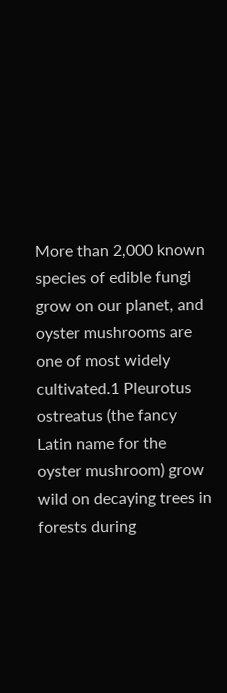More than 2,000 known species of edible fungi grow on our planet, and oyster mushrooms are one of most widely cultivated.1 Pleurotus ostreatus (the fancy Latin name for the oyster mushroom) grow wild on decaying trees in forests during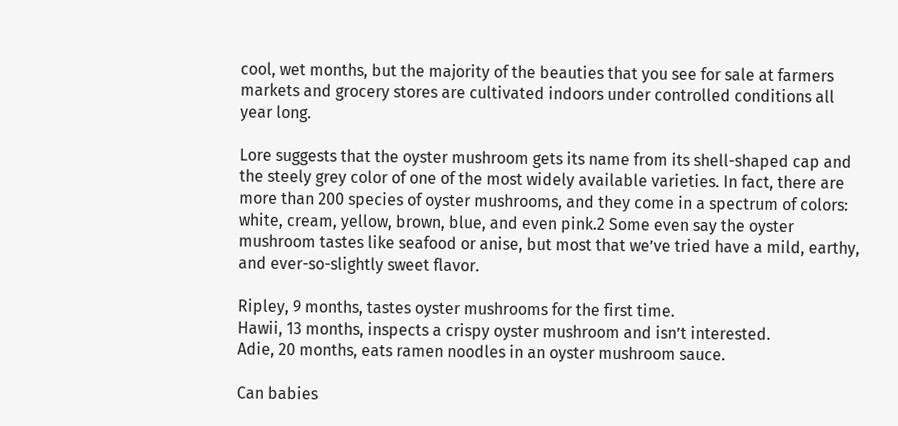cool, wet months, but the majority of the beauties that you see for sale at farmers markets and grocery stores are cultivated indoors under controlled conditions all year long.

Lore suggests that the oyster mushroom gets its name from its shell-shaped cap and the steely grey color of one of the most widely available varieties. In fact, there are more than 200 species of oyster mushrooms, and they come in a spectrum of colors: white, cream, yellow, brown, blue, and even pink.2 Some even say the oyster mushroom tastes like seafood or anise, but most that we’ve tried have a mild, earthy, and ever-so-slightly sweet flavor.

Ripley, 9 months, tastes oyster mushrooms for the first time.
Hawii, 13 months, inspects a crispy oyster mushroom and isn’t interested.
Adie, 20 months, eats ramen noodles in an oyster mushroom sauce.

Can babies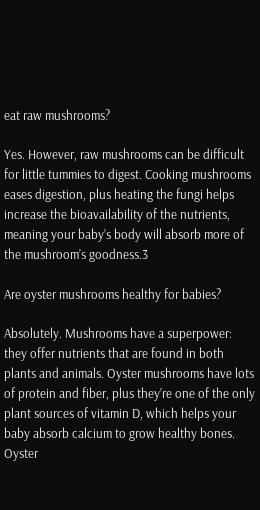eat raw mushrooms?

Yes. However, raw mushrooms can be difficult for little tummies to digest. Cooking mushrooms eases digestion, plus heating the fungi helps increase the bioavailability of the nutrients, meaning your baby’s body will absorb more of the mushroom’s goodness.3

Are oyster mushrooms healthy for babies?

Absolutely. Mushrooms have a superpower: they offer nutrients that are found in both plants and animals. Oyster mushrooms have lots of protein and fiber, plus they’re one of the only plant sources of vitamin D, which helps your baby absorb calcium to grow healthy bones. Oyster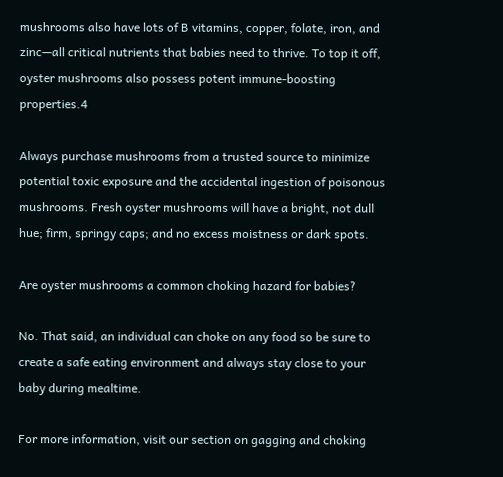mushrooms also have lots of B vitamins, copper, folate, iron, and zinc—all critical nutrients that babies need to thrive. To top it off, oyster mushrooms also possess potent immune-boosting properties.4

Always purchase mushrooms from a trusted source to minimize potential toxic exposure and the accidental ingestion of poisonous mushrooms. Fresh oyster mushrooms will have a bright, not dull hue; firm, springy caps; and no excess moistness or dark spots.

Are oyster mushrooms a common choking hazard for babies?

No. That said, an individual can choke on any food so be sure to create a safe eating environment and always stay close to your baby during mealtime.

For more information, visit our section on gagging and choking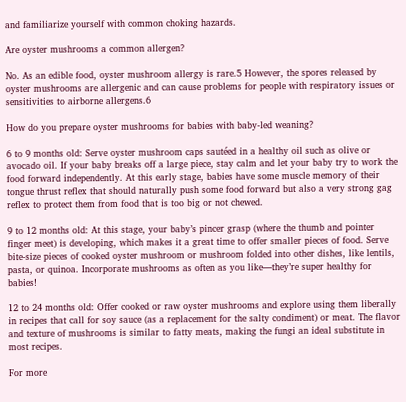and familiarize yourself with common choking hazards.

Are oyster mushrooms a common allergen?

No. As an edible food, oyster mushroom allergy is rare.5 However, the spores released by oyster mushrooms are allergenic and can cause problems for people with respiratory issues or sensitivities to airborne allergens.6

How do you prepare oyster mushrooms for babies with baby-led weaning?

6 to 9 months old: Serve oyster mushroom caps sautéed in a healthy oil such as olive or avocado oil. If your baby breaks off a large piece, stay calm and let your baby try to work the food forward independently. At this early stage, babies have some muscle memory of their tongue thrust reflex that should naturally push some food forward but also a very strong gag reflex to protect them from food that is too big or not chewed.

9 to 12 months old: At this stage, your baby’s pincer grasp (where the thumb and pointer finger meet) is developing, which makes it a great time to offer smaller pieces of food. Serve bite-size pieces of cooked oyster mushroom or mushroom folded into other dishes, like lentils, pasta, or quinoa. Incorporate mushrooms as often as you like—they’re super healthy for babies!

12 to 24 months old: Offer cooked or raw oyster mushrooms and explore using them liberally in recipes that call for soy sauce (as a replacement for the salty condiment) or meat. The flavor and texture of mushrooms is similar to fatty meats, making the fungi an ideal substitute in most recipes.

For more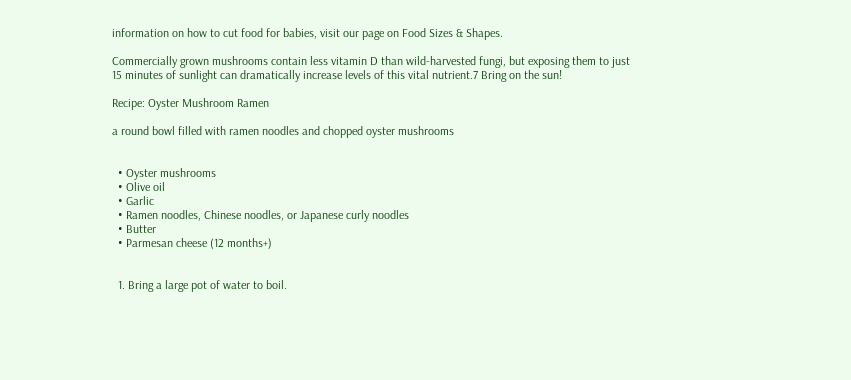information on how to cut food for babies, visit our page on Food Sizes & Shapes.

Commercially grown mushrooms contain less vitamin D than wild-harvested fungi, but exposing them to just 15 minutes of sunlight can dramatically increase levels of this vital nutrient.7 Bring on the sun!

Recipe: Oyster Mushroom Ramen

a round bowl filled with ramen noodles and chopped oyster mushrooms


  • Oyster mushrooms
  • Olive oil
  • Garlic
  • Ramen noodles, Chinese noodles, or Japanese curly noodles
  • Butter
  • Parmesan cheese (12 months+)


  1. Bring a large pot of water to boil.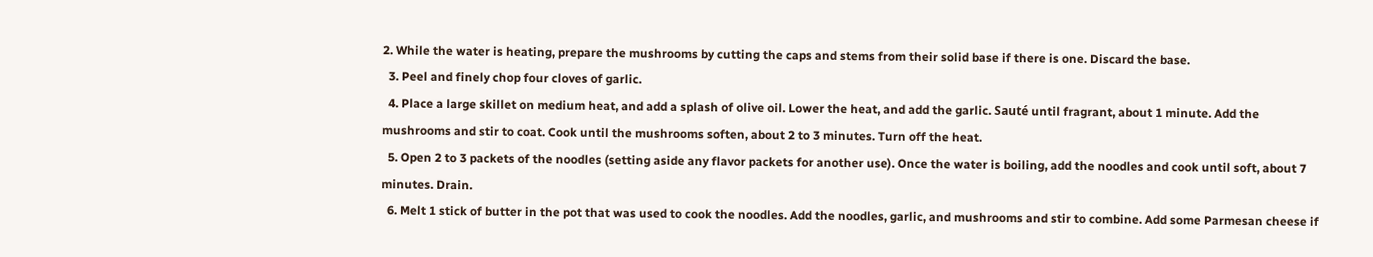2. While the water is heating, prepare the mushrooms by cutting the caps and stems from their solid base if there is one. Discard the base.
  3. Peel and finely chop four cloves of garlic.
  4. Place a large skillet on medium heat, and add a splash of olive oil. Lower the heat, and add the garlic. Sauté until fragrant, about 1 minute. Add the mushrooms and stir to coat. Cook until the mushrooms soften, about 2 to 3 minutes. Turn off the heat.
  5. Open 2 to 3 packets of the noodles (setting aside any flavor packets for another use). Once the water is boiling, add the noodles and cook until soft, about 7 minutes. Drain.
  6. Melt 1 stick of butter in the pot that was used to cook the noodles. Add the noodles, garlic, and mushrooms and stir to combine. Add some Parmesan cheese if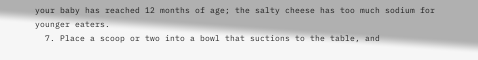your baby has reached 12 months of age; the salty cheese has too much sodium for younger eaters.
  7. Place a scoop or two into a bowl that suctions to the table, and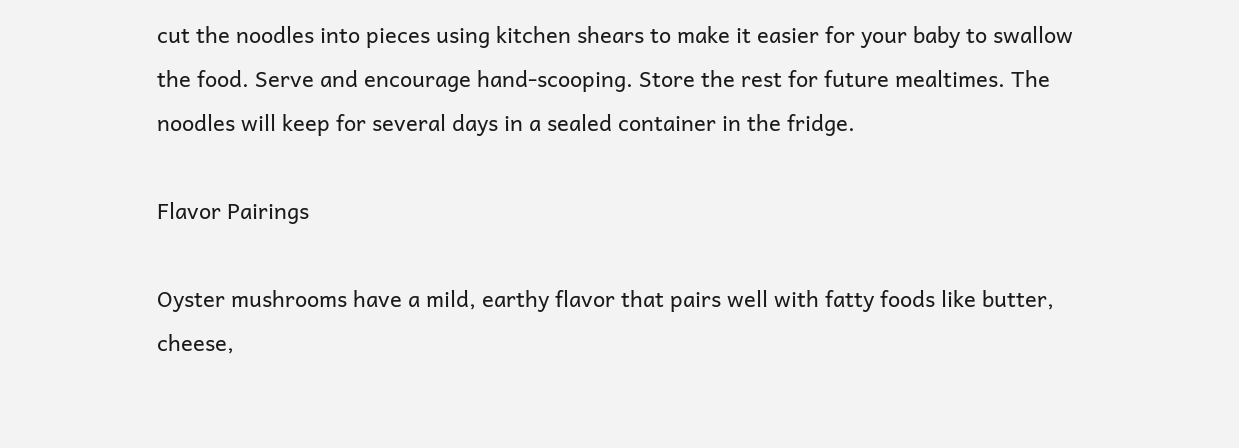cut the noodles into pieces using kitchen shears to make it easier for your baby to swallow the food. Serve and encourage hand-scooping. Store the rest for future mealtimes. The noodles will keep for several days in a sealed container in the fridge.

Flavor Pairings

Oyster mushrooms have a mild, earthy flavor that pairs well with fatty foods like butter, cheese,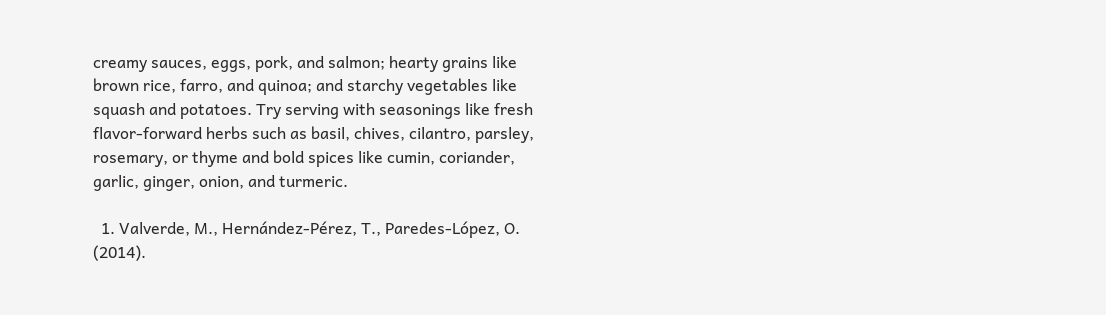creamy sauces, eggs, pork, and salmon; hearty grains like brown rice, farro, and quinoa; and starchy vegetables like squash and potatoes. Try serving with seasonings like fresh flavor-forward herbs such as basil, chives, cilantro, parsley, rosemary, or thyme and bold spices like cumin, coriander, garlic, ginger, onion, and turmeric.

  1. Valverde, M., Hernández-Pérez, T., Paredes-López, O. (2014).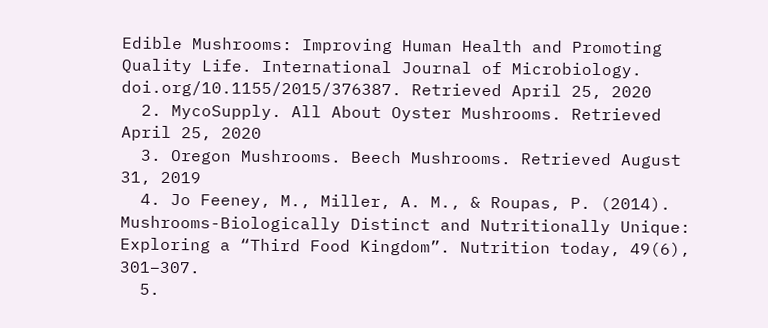Edible Mushrooms: Improving Human Health and Promoting Quality Life. International Journal of Microbiology. doi.org/10.1155/2015/376387. Retrieved April 25, 2020
  2. MycoSupply. All About Oyster Mushrooms. Retrieved April 25, 2020
  3. Oregon Mushrooms. Beech Mushrooms. Retrieved August 31, 2019
  4. Jo Feeney, M., Miller, A. M., & Roupas, P. (2014). Mushrooms-Biologically Distinct and Nutritionally Unique: Exploring a “Third Food Kingdom”. Nutrition today, 49(6), 301–307.
  5.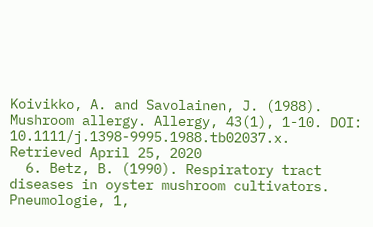Koivikko, A. and Savolainen, J. (1988). Mushroom allergy. Allergy, 43(1), 1-10. DOI: 10.1111/j.1398-9995.1988.tb02037.x. Retrieved April 25, 2020
  6. Betz, B. (1990). Respiratory tract diseases in oyster mushroom cultivators. Pneumologie, 1,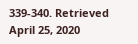339-340. Retrieved April 25, 2020